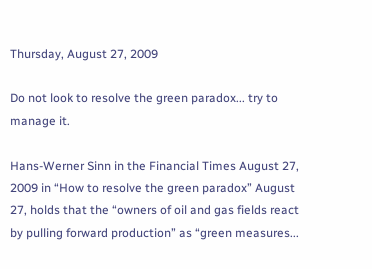Thursday, August 27, 2009

Do not look to resolve the green paradox... try to manage it.

Hans-Werner Sinn in the Financial Times August 27, 2009 in “How to resolve the green paradox” August 27, holds that the “owners of oil and gas fields react by pulling forward production” as “green measures...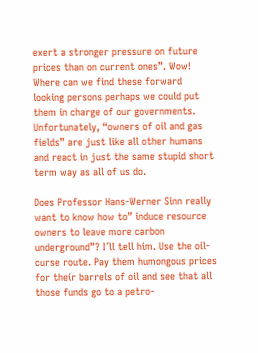exert a stronger pressure on future prices than on current ones”. Wow! Where can we find these forward looking persons perhaps we could put them in charge of our governments. Unfortunately, “owners of oil and gas fields” are just like all other humans and react in just the same stupid short term way as all of us do.

Does Professor Hans-Werner Sinn really want to know how to” induce resource owners to leave more carbon underground”? I´ll tell him. Use the oil-curse route. Pay them humongous prices for their barrels of oil and see that all those funds go to a petro-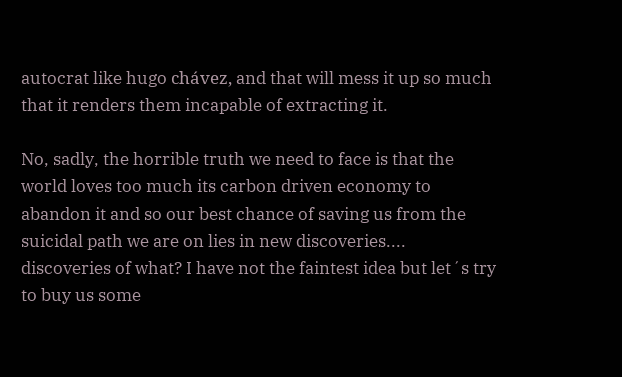autocrat like hugo chávez, and that will mess it up so much that it renders them incapable of extracting it.

No, sadly, the horrible truth we need to face is that the world loves too much its carbon driven economy to abandon it and so our best chance of saving us from the suicidal path we are on lies in new discoveries.... discoveries of what? I have not the faintest idea but let´s try to buy us some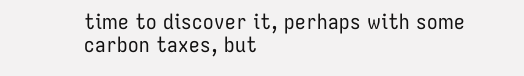time to discover it, perhaps with some carbon taxes, but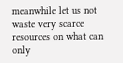meanwhile let us not waste very scarce resources on what can only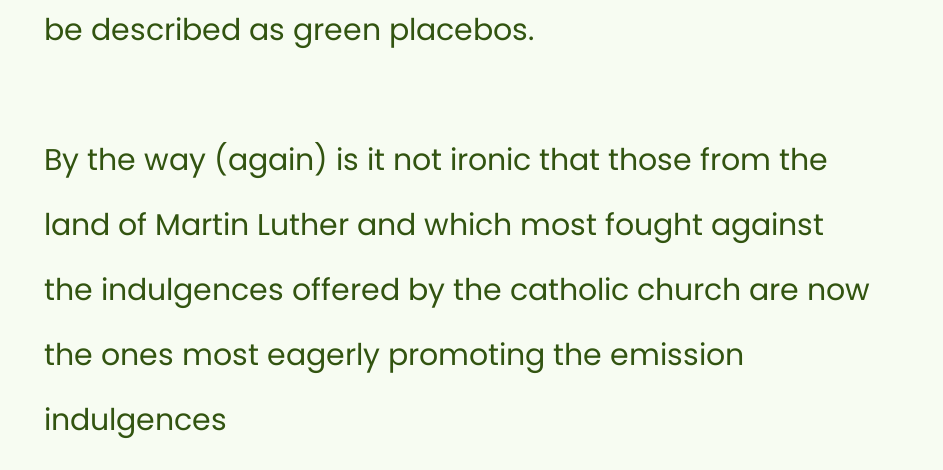be described as green placebos.

By the way (again) is it not ironic that those from the land of Martin Luther and which most fought against the indulgences offered by the catholic church are now the ones most eagerly promoting the emission indulgences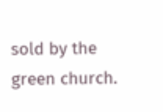sold by the green church.